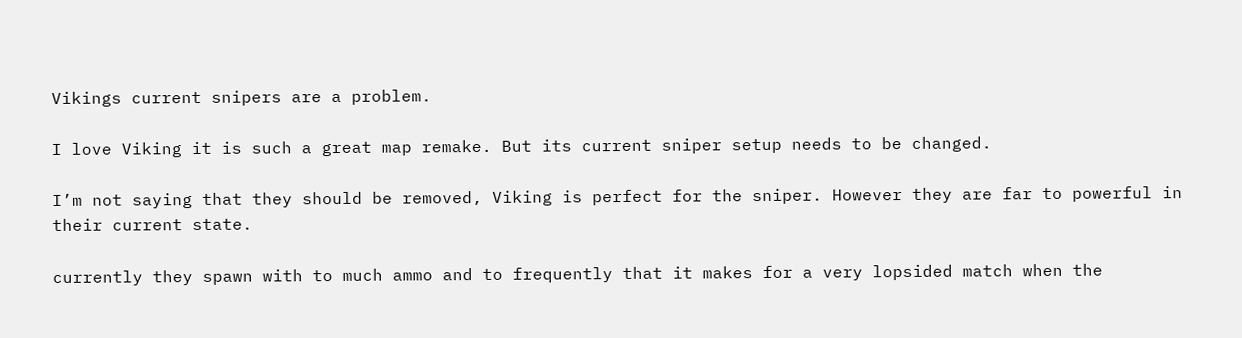Vikings current snipers are a problem.

I love Viking it is such a great map remake. But its current sniper setup needs to be changed.

I’m not saying that they should be removed, Viking is perfect for the sniper. However they are far to powerful in their current state.

currently they spawn with to much ammo and to frequently that it makes for a very lopsided match when the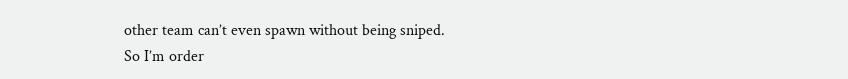other team can’t even spawn without being sniped.
So I’m order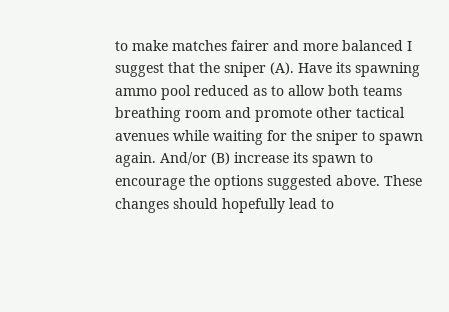to make matches fairer and more balanced I suggest that the sniper (A). Have its spawning ammo pool reduced as to allow both teams breathing room and promote other tactical avenues while waiting for the sniper to spawn again. And/or (B) increase its spawn to encourage the options suggested above. These changes should hopefully lead to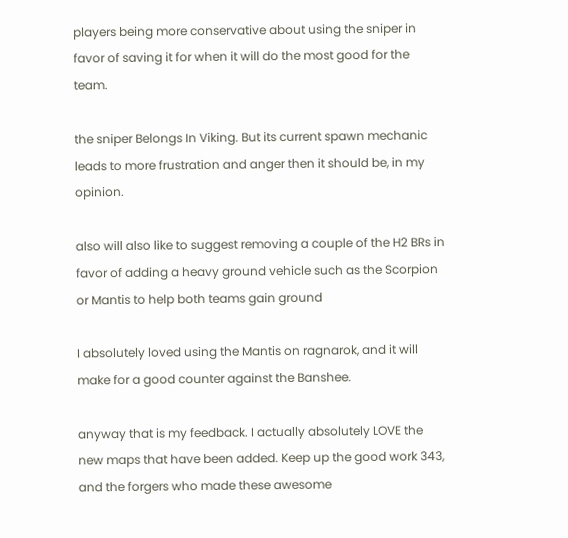players being more conservative about using the sniper in favor of saving it for when it will do the most good for the team.

the sniper Belongs In Viking. But its current spawn mechanic leads to more frustration and anger then it should be, in my opinion.

also will also like to suggest removing a couple of the H2 BRs in favor of adding a heavy ground vehicle such as the Scorpion or Mantis to help both teams gain ground

I absolutely loved using the Mantis on ragnarok, and it will make for a good counter against the Banshee.

anyway that is my feedback. I actually absolutely LOVE the new maps that have been added. Keep up the good work 343, and the forgers who made these awesome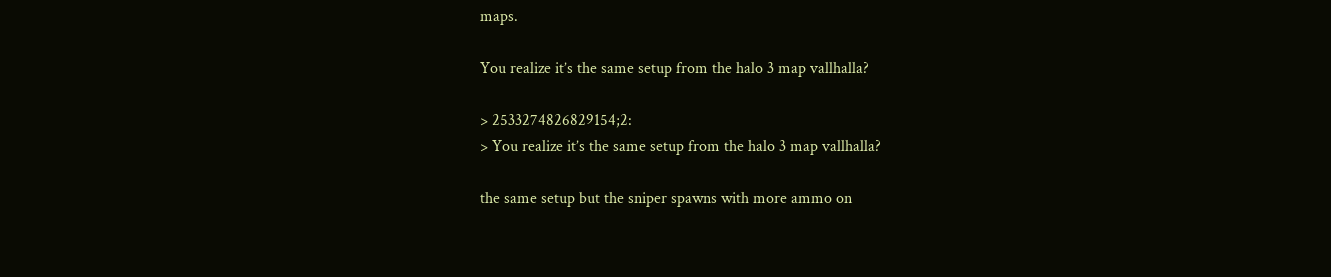maps.

You realize it’s the same setup from the halo 3 map vallhalla?

> 2533274826829154;2:
> You realize it’s the same setup from the halo 3 map vallhalla?

the same setup but the sniper spawns with more ammo on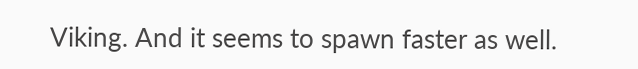Viking. And it seems to spawn faster as well.